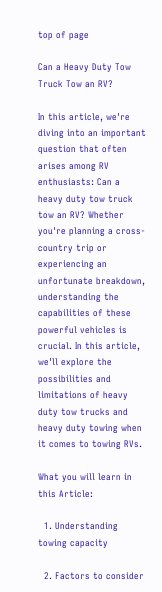top of page

Can a Heavy Duty Tow Truck Tow an RV?

In this article, we're diving into an important question that often arises among RV enthusiasts: Can a heavy duty tow truck tow an RV? Whether you're planning a cross-country trip or experiencing an unfortunate breakdown, understanding the capabilities of these powerful vehicles is crucial. In this article, we'll explore the possibilities and limitations of heavy duty tow trucks and heavy duty towing when it comes to towing RVs.

What you will learn in this Article:

  1. Understanding towing capacity

  2. Factors to consider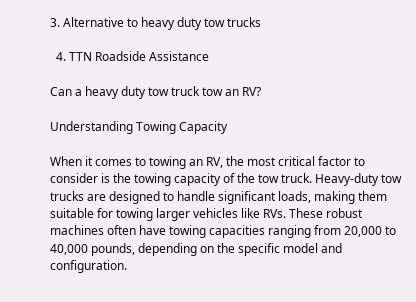3. Alternative to heavy duty tow trucks

  4. TTN Roadside Assistance

Can a heavy duty tow truck tow an RV?

Understanding Towing Capacity

When it comes to towing an RV, the most critical factor to consider is the towing capacity of the tow truck. Heavy-duty tow trucks are designed to handle significant loads, making them suitable for towing larger vehicles like RVs. These robust machines often have towing capacities ranging from 20,000 to 40,000 pounds, depending on the specific model and configuration.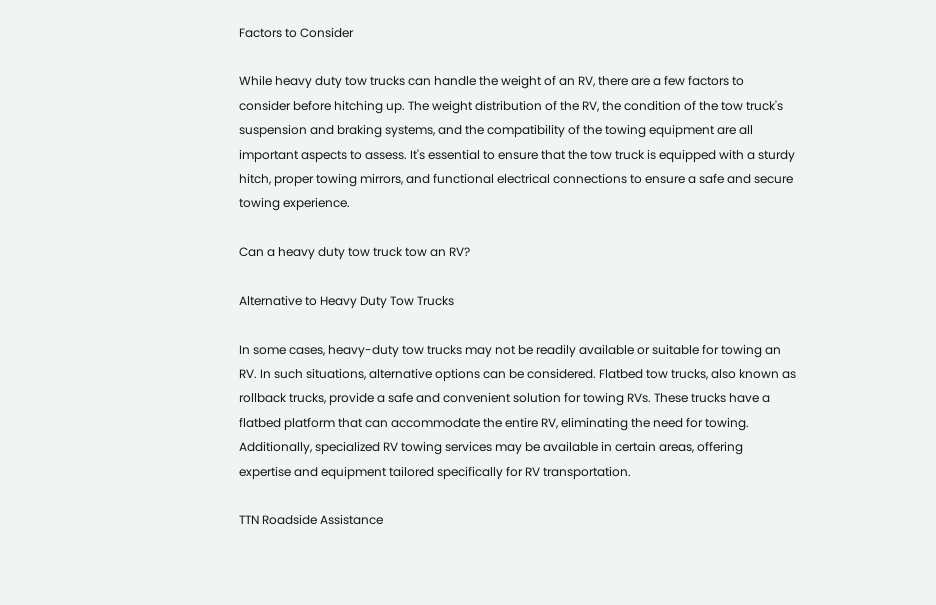Factors to Consider

While heavy duty tow trucks can handle the weight of an RV, there are a few factors to consider before hitching up. The weight distribution of the RV, the condition of the tow truck's suspension and braking systems, and the compatibility of the towing equipment are all important aspects to assess. It's essential to ensure that the tow truck is equipped with a sturdy hitch, proper towing mirrors, and functional electrical connections to ensure a safe and secure towing experience.

Can a heavy duty tow truck tow an RV?

Alternative to Heavy Duty Tow Trucks

In some cases, heavy-duty tow trucks may not be readily available or suitable for towing an RV. In such situations, alternative options can be considered. Flatbed tow trucks, also known as rollback trucks, provide a safe and convenient solution for towing RVs. These trucks have a flatbed platform that can accommodate the entire RV, eliminating the need for towing. Additionally, specialized RV towing services may be available in certain areas, offering expertise and equipment tailored specifically for RV transportation.

TTN Roadside Assistance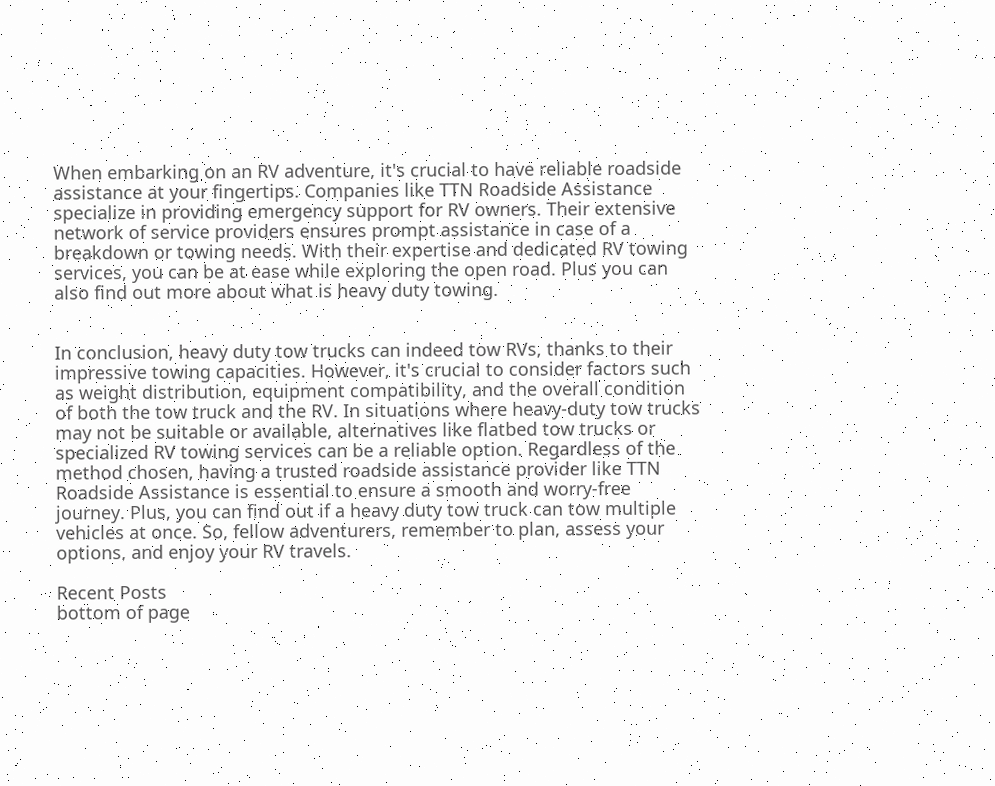When embarking on an RV adventure, it's crucial to have reliable roadside assistance at your fingertips. Companies like TTN Roadside Assistance specialize in providing emergency support for RV owners. Their extensive network of service providers ensures prompt assistance in case of a breakdown or towing needs. With their expertise and dedicated RV towing services, you can be at ease while exploring the open road. Plus you can also find out more about what is heavy duty towing.


In conclusion, heavy duty tow trucks can indeed tow RVs, thanks to their impressive towing capacities. However, it's crucial to consider factors such as weight distribution, equipment compatibility, and the overall condition of both the tow truck and the RV. In situations where heavy-duty tow trucks may not be suitable or available, alternatives like flatbed tow trucks or specialized RV towing services can be a reliable option. Regardless of the method chosen, having a trusted roadside assistance provider like TTN Roadside Assistance is essential to ensure a smooth and worry-free journey. Plus, you can find out if a heavy duty tow truck can tow multiple vehicles at once. So, fellow adventurers, remember to plan, assess your options, and enjoy your RV travels.

Recent Posts
bottom of page